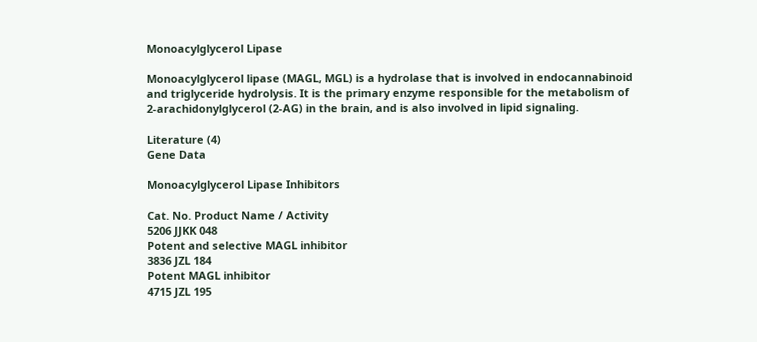Monoacylglycerol Lipase

Monoacylglycerol lipase (MAGL, MGL) is a hydrolase that is involved in endocannabinoid and triglyceride hydrolysis. It is the primary enzyme responsible for the metabolism of 2-arachidonylglycerol (2-AG) in the brain, and is also involved in lipid signaling.

Literature (4)
Gene Data

Monoacylglycerol Lipase Inhibitors

Cat. No. Product Name / Activity
5206 JJKK 048
Potent and selective MAGL inhibitor
3836 JZL 184
Potent MAGL inhibitor
4715 JZL 195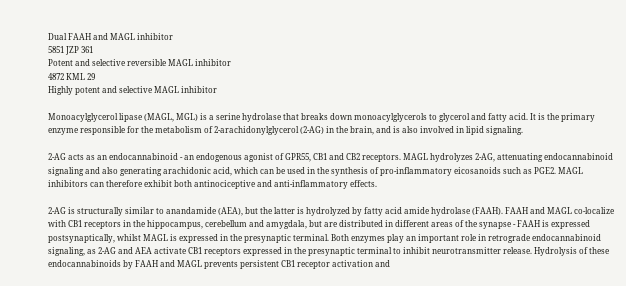Dual FAAH and MAGL inhibitor
5851 JZP 361
Potent and selective reversible MAGL inhibitor
4872 KML 29
Highly potent and selective MAGL inhibitor

Monoacylglycerol lipase (MAGL, MGL) is a serine hydrolase that breaks down monoacylglycerols to glycerol and fatty acid. It is the primary enzyme responsible for the metabolism of 2-arachidonylglycerol (2-AG) in the brain, and is also involved in lipid signaling.

2-AG acts as an endocannabinoid - an endogenous agonist of GPR55, CB1 and CB2 receptors. MAGL hydrolyzes 2-AG, attenuating endocannabinoid signaling and also generating arachidonic acid, which can be used in the synthesis of pro-inflammatory eicosanoids such as PGE2. MAGL inhibitors can therefore exhibit both antinociceptive and anti-inflammatory effects.

2-AG is structurally similar to anandamide (AEA), but the latter is hydrolyzed by fatty acid amide hydrolase (FAAH). FAAH and MAGL co-localize with CB1 receptors in the hippocampus, cerebellum and amygdala, but are distributed in different areas of the synapse - FAAH is expressed postsynaptically, whilst MAGL is expressed in the presynaptic terminal. Both enzymes play an important role in retrograde endocannabinoid signaling, as 2-AG and AEA activate CB1 receptors expressed in the presynaptic terminal to inhibit neurotransmitter release. Hydrolysis of these endocannabinoids by FAAH and MAGL prevents persistent CB1 receptor activation and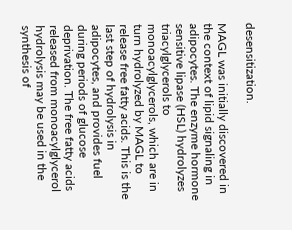desensitization.

MAGL was initially discovered in the context of lipid signaling in adipocytes. The enzyme hormone sensitive lipase (HSL) hydrolyzes triacylglycerols to monoacylglycerols, which are in turn hydrolyzed by MAGL to release free fatty acids. This is the last step of hydrolysis in adipocytes, and provides fuel during periods of glucose deprivation. The free fatty acids released from monoacylglycerol hydrolysis may be used in the synthesis of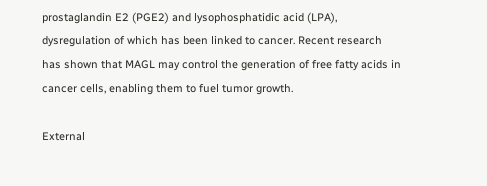prostaglandin E2 (PGE2) and lysophosphatidic acid (LPA), dysregulation of which has been linked to cancer. Recent research has shown that MAGL may control the generation of free fatty acids in cancer cells, enabling them to fuel tumor growth.

External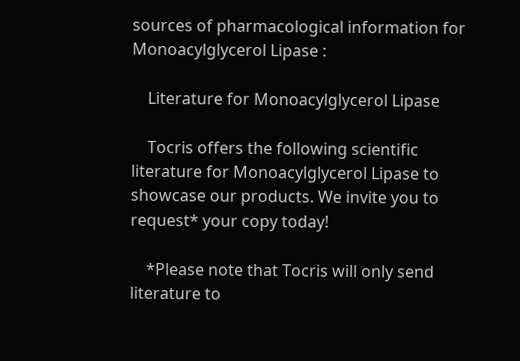sources of pharmacological information for Monoacylglycerol Lipase :

    Literature for Monoacylglycerol Lipase

    Tocris offers the following scientific literature for Monoacylglycerol Lipase to showcase our products. We invite you to request* your copy today!

    *Please note that Tocris will only send literature to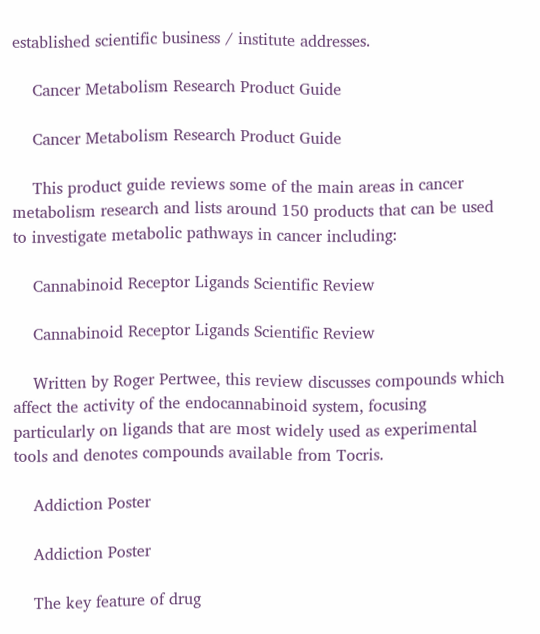established scientific business / institute addresses.

    Cancer Metabolism Research Product Guide

    Cancer Metabolism Research Product Guide

    This product guide reviews some of the main areas in cancer metabolism research and lists around 150 products that can be used to investigate metabolic pathways in cancer including:

    Cannabinoid Receptor Ligands Scientific Review

    Cannabinoid Receptor Ligands Scientific Review

    Written by Roger Pertwee, this review discusses compounds which affect the activity of the endocannabinoid system, focusing particularly on ligands that are most widely used as experimental tools and denotes compounds available from Tocris.

    Addiction Poster

    Addiction Poster

    The key feature of drug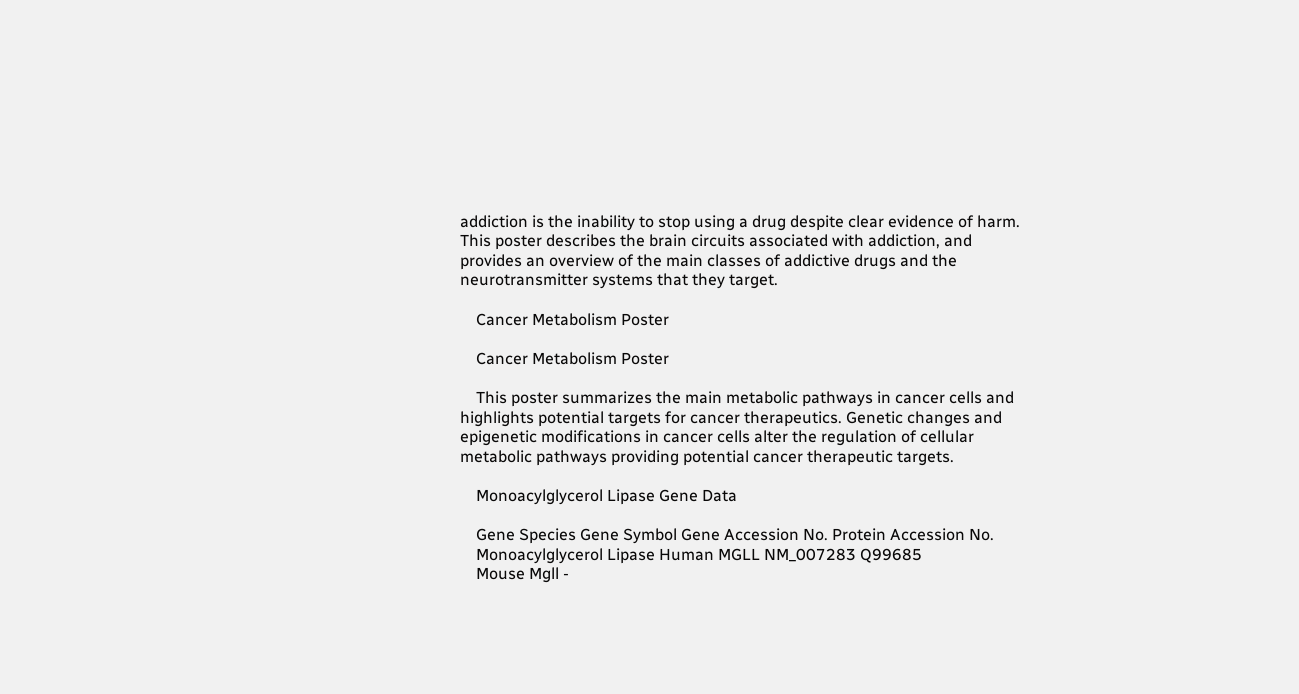addiction is the inability to stop using a drug despite clear evidence of harm. This poster describes the brain circuits associated with addiction, and provides an overview of the main classes of addictive drugs and the neurotransmitter systems that they target.

    Cancer Metabolism Poster

    Cancer Metabolism Poster

    This poster summarizes the main metabolic pathways in cancer cells and highlights potential targets for cancer therapeutics. Genetic changes and epigenetic modifications in cancer cells alter the regulation of cellular metabolic pathways providing potential cancer therapeutic targets.

    Monoacylglycerol Lipase Gene Data

    Gene Species Gene Symbol Gene Accession No. Protein Accession No.
    Monoacylglycerol Lipase Human MGLL NM_007283 Q99685
    Mouse Mgll -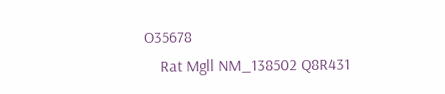O35678
    Rat Mgll NM_138502 Q8R431